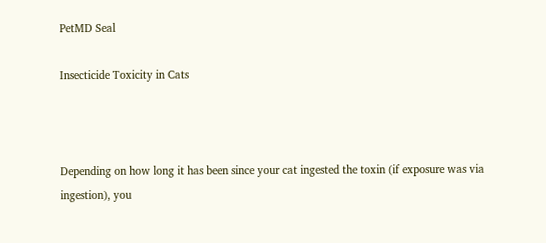PetMD Seal

Insecticide Toxicity in Cats



Depending on how long it has been since your cat ingested the toxin (if exposure was via ingestion), you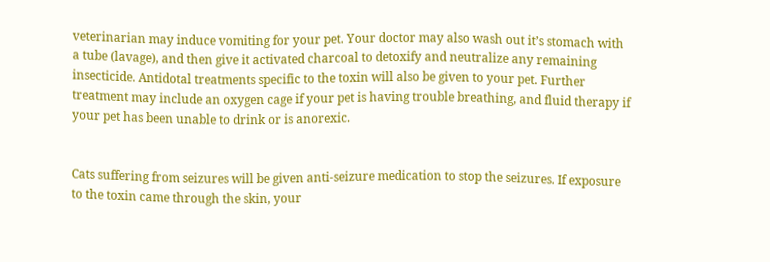veterinarian may induce vomiting for your pet. Your doctor may also wash out it’s stomach with a tube (lavage), and then give it activated charcoal to detoxify and neutralize any remaining insecticide. Antidotal treatments specific to the toxin will also be given to your pet. Further treatment may include an oxygen cage if your pet is having trouble breathing, and fluid therapy if your pet has been unable to drink or is anorexic.


Cats suffering from seizures will be given anti-seizure medication to stop the seizures. If exposure to the toxin came through the skin, your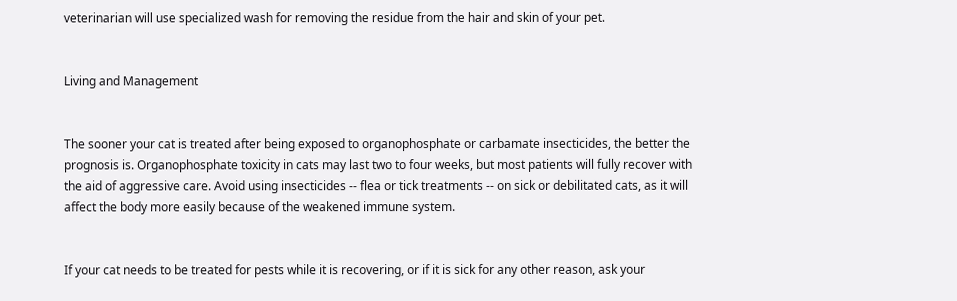veterinarian will use specialized wash for removing the residue from the hair and skin of your pet.


Living and Management


The sooner your cat is treated after being exposed to organophosphate or carbamate insecticides, the better the prognosis is. Organophosphate toxicity in cats may last two to four weeks, but most patients will fully recover with the aid of aggressive care. Avoid using insecticides -- flea or tick treatments -- on sick or debilitated cats, as it will affect the body more easily because of the weakened immune system.


If your cat needs to be treated for pests while it is recovering, or if it is sick for any other reason, ask your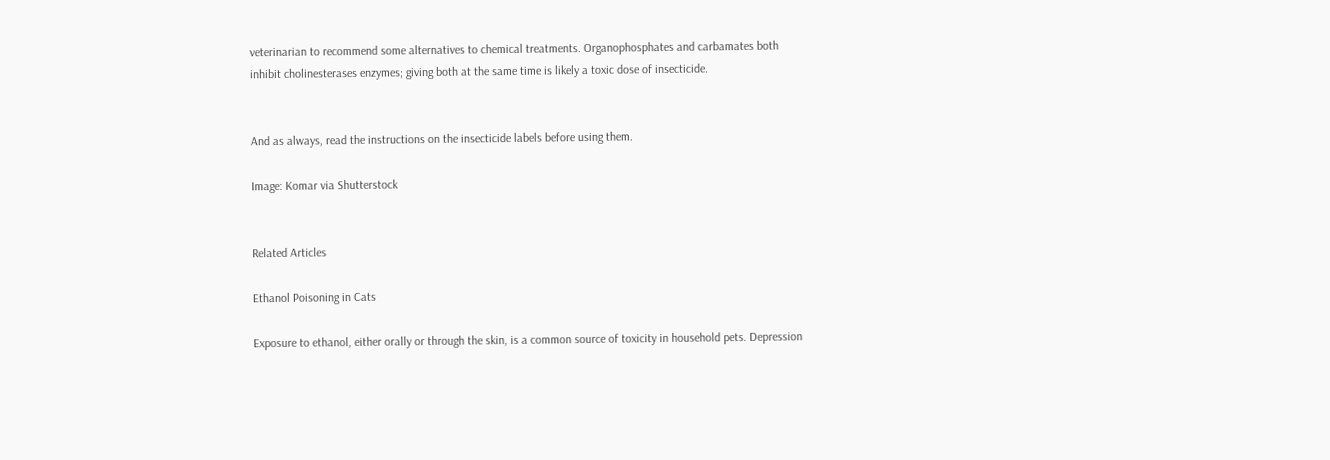veterinarian to recommend some alternatives to chemical treatments. Organophosphates and carbamates both inhibit cholinesterases enzymes; giving both at the same time is likely a toxic dose of insecticide.


And as always, read the instructions on the insecticide labels before using them.

Image: Komar via Shutterstock


Related Articles

Ethanol Poisoning in Cats

Exposure to ethanol, either orally or through the skin, is a common source of toxicity in household pets. Depression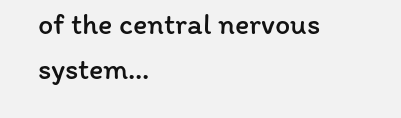of the central nervous system...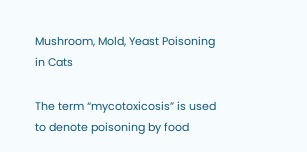Mushroom, Mold, Yeast Poisoning in Cats

The term “mycotoxicosis” is used to denote poisoning by food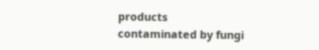products contaminated by fungi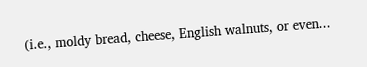(i.e., moldy bread, cheese, English walnuts, or even...